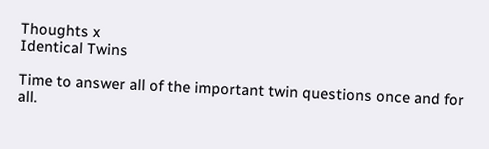Thoughts x
Identical Twins

Time to answer all of the important twin questions once and for all.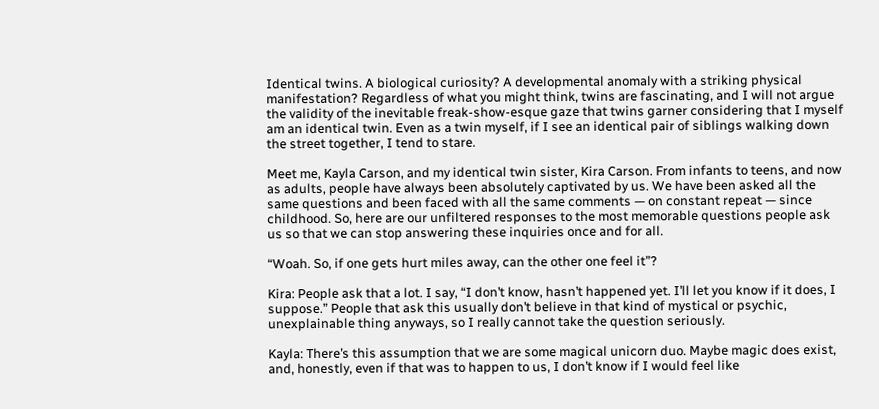Identical twins. A biological curiosity? A developmental anomaly with a striking physical manifestation? Regardless of what you might think, twins are fascinating, and I will not argue the validity of the inevitable freak-show-esque gaze that twins garner considering that I myself am an identical twin. Even as a twin myself, if I see an identical pair of siblings walking down the street together, I tend to stare.

Meet me, Kayla Carson, and my identical twin sister, Kira Carson. From infants to teens, and now as adults, people have always been absolutely captivated by us. We have been asked all the same questions and been faced with all the same comments — on constant repeat — since childhood. So, here are our unfiltered responses to the most memorable questions people ask us so that we can stop answering these inquiries once and for all.

“Woah. So, if one gets hurt miles away, can the other one feel it”?

Kira: People ask that a lot. I say, “I don’t know, hasn’t happened yet. I’ll let you know if it does, I suppose.” People that ask this usually don’t believe in that kind of mystical or psychic, unexplainable thing anyways, so I really cannot take the question seriously.

Kayla: There’s this assumption that we are some magical unicorn duo. Maybe magic does exist, and, honestly, even if that was to happen to us, I don’t know if I would feel like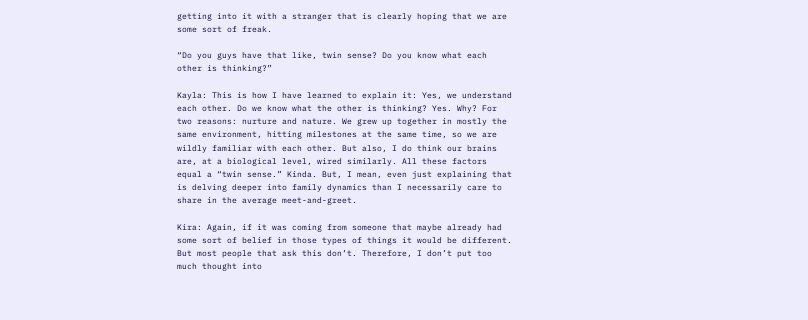getting into it with a stranger that is clearly hoping that we are some sort of freak.

“Do you guys have that like, twin sense? Do you know what each other is thinking?”

Kayla: This is how I have learned to explain it: Yes, we understand each other. Do we know what the other is thinking? Yes. Why? For two reasons: nurture and nature. We grew up together in mostly the same environment, hitting milestones at the same time, so we are wildly familiar with each other. But also, I do think our brains are, at a biological level, wired similarly. All these factors equal a “twin sense.” Kinda. But, I mean, even just explaining that is delving deeper into family dynamics than I necessarily care to share in the average meet-and-greet.

Kira: Again, if it was coming from someone that maybe already had some sort of belief in those types of things it would be different. But most people that ask this don’t. Therefore, I don’t put too much thought into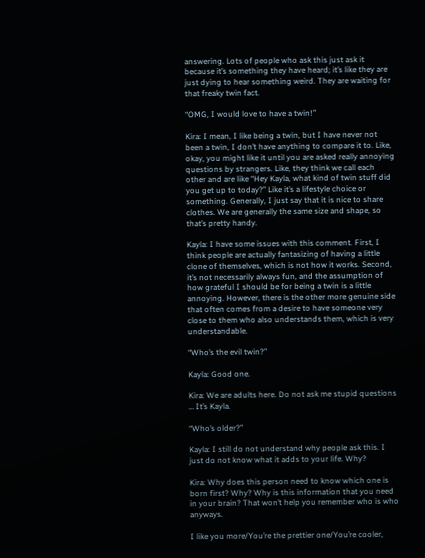answering. Lots of people who ask this just ask it because it’s something they have heard; it’s like they are just dying to hear something weird. They are waiting for that freaky twin fact.

“OMG, I would love to have a twin!”

Kira: I mean, I like being a twin, but I have never not been a twin, I don’t have anything to compare it to. Like, okay, you might like it until you are asked really annoying questions by strangers. Like, they think we call each other and are like “Hey Kayla, what kind of twin stuff did you get up to today?” Like it’s a lifestyle choice or something. Generally, I just say that it is nice to share clothes. We are generally the same size and shape, so that’s pretty handy.

Kayla: I have some issues with this comment. First, I think people are actually fantasizing of having a little clone of themselves, which is not how it works. Second, it’s not necessarily always fun, and the assumption of how grateful I should be for being a twin is a little annoying. However, there is the other more genuine side that often comes from a desire to have someone very close to them who also understands them, which is very understandable.

“Who’s the evil twin?”

Kayla: Good one.

Kira: We are adults here. Do not ask me stupid questions … It’s Kayla.

“Who’s older?”

Kayla: I still do not understand why people ask this. I just do not know what it adds to your life. Why?

Kira: Why does this person need to know which one is born first? Why? Why is this information that you need in your brain? That won’t help you remember who is who anyways.

I like you more/You’re the prettier one/You’re cooler,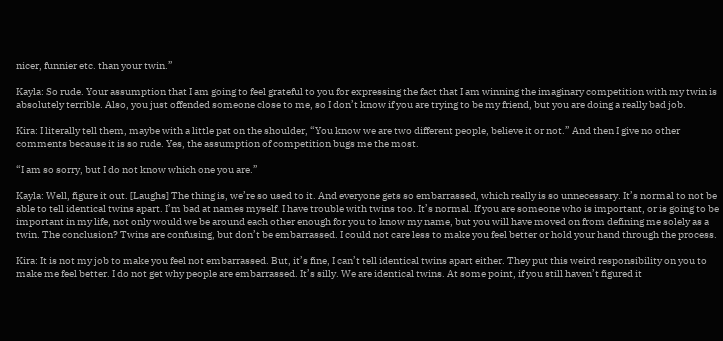nicer, funnier etc. than your twin.”

Kayla: So rude. Your assumption that I am going to feel grateful to you for expressing the fact that I am winning the imaginary competition with my twin is absolutely terrible. Also, you just offended someone close to me, so I don’t know if you are trying to be my friend, but you are doing a really bad job.

Kira: I literally tell them, maybe with a little pat on the shoulder, “You know we are two different people, believe it or not.” And then I give no other comments because it is so rude. Yes, the assumption of competition bugs me the most.

“I am so sorry, but I do not know which one you are.”

Kayla: Well, figure it out. [Laughs] The thing is, we’re so used to it. And everyone gets so embarrassed, which really is so unnecessary. It’s normal to not be able to tell identical twins apart. I’m bad at names myself. I have trouble with twins too. It’s normal. If you are someone who is important, or is going to be important in my life, not only would we be around each other enough for you to know my name, but you will have moved on from defining me solely as a twin. The conclusion? Twins are confusing, but don’t be embarrassed. I could not care less to make you feel better or hold your hand through the process.

Kira: It is not my job to make you feel not embarrassed. But, it’s fine, I can’t tell identical twins apart either. They put this weird responsibility on you to make me feel better. I do not get why people are embarrassed. It’s silly. We are identical twins. At some point, if you still haven’t figured it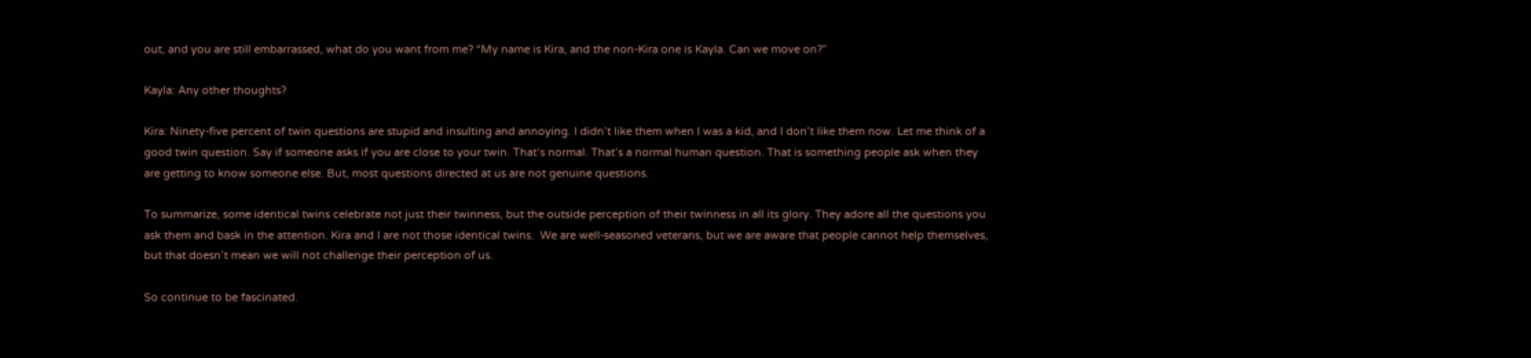out, and you are still embarrassed, what do you want from me? “My name is Kira, and the non-Kira one is Kayla. Can we move on?”

Kayla: Any other thoughts?

Kira: Ninety-five percent of twin questions are stupid and insulting and annoying. I didn’t like them when I was a kid, and I don’t like them now. Let me think of a good twin question. Say if someone asks if you are close to your twin. That’s normal. That’s a normal human question. That is something people ask when they are getting to know someone else. But, most questions directed at us are not genuine questions.

To summarize, some identical twins celebrate not just their twinness, but the outside perception of their twinness in all its glory. They adore all the questions you ask them and bask in the attention. Kira and I are not those identical twins.  We are well-seasoned veterans, but we are aware that people cannot help themselves, but that doesn’t mean we will not challenge their perception of us.

So continue to be fascinated.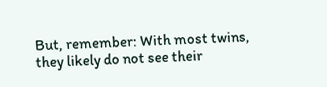But, remember: With most twins, they likely do not see their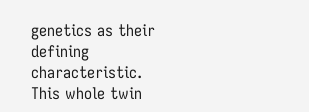genetics as their defining characteristic. This whole twin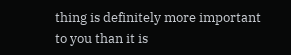thing is definitely more important to you than it is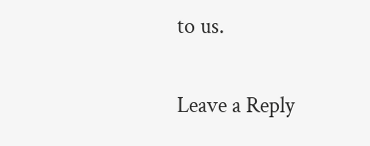to us.


Leave a Reply